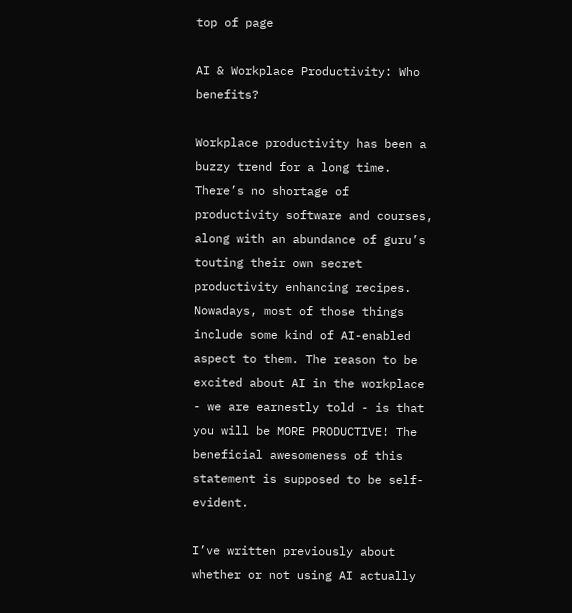top of page

AI & Workplace Productivity: Who benefits?

Workplace productivity has been a buzzy trend for a long time. There’s no shortage of productivity software and courses, along with an abundance of guru’s touting their own secret productivity enhancing recipes. Nowadays, most of those things include some kind of AI-enabled aspect to them. The reason to be excited about AI in the workplace - we are earnestly told - is that you will be MORE PRODUCTIVE! The beneficial awesomeness of this statement is supposed to be self-evident.

I’ve written previously about whether or not using AI actually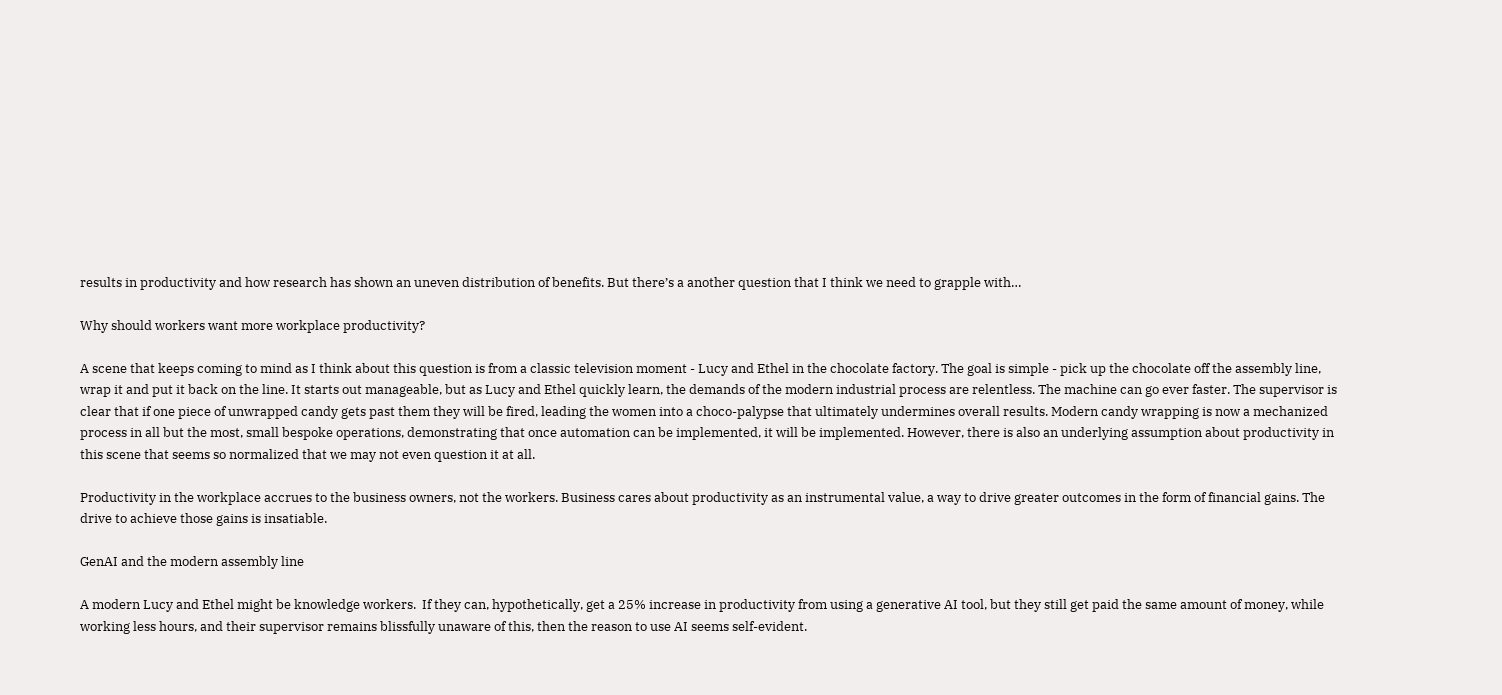results in productivity and how research has shown an uneven distribution of benefits. But there’s a another question that I think we need to grapple with…

Why should workers want more workplace productivity?

A scene that keeps coming to mind as I think about this question is from a classic television moment - Lucy and Ethel in the chocolate factory. The goal is simple - pick up the chocolate off the assembly line, wrap it and put it back on the line. It starts out manageable, but as Lucy and Ethel quickly learn, the demands of the modern industrial process are relentless. The machine can go ever faster. The supervisor is clear that if one piece of unwrapped candy gets past them they will be fired, leading the women into a choco-palypse that ultimately undermines overall results. Modern candy wrapping is now a mechanized process in all but the most, small bespoke operations, demonstrating that once automation can be implemented, it will be implemented. However, there is also an underlying assumption about productivity in this scene that seems so normalized that we may not even question it at all.

Productivity in the workplace accrues to the business owners, not the workers. Business cares about productivity as an instrumental value, a way to drive greater outcomes in the form of financial gains. The drive to achieve those gains is insatiable.

GenAI and the modern assembly line

A modern Lucy and Ethel might be knowledge workers.  If they can, hypothetically, get a 25% increase in productivity from using a generative AI tool, but they still get paid the same amount of money, while working less hours, and their supervisor remains blissfully unaware of this, then the reason to use AI seems self-evident.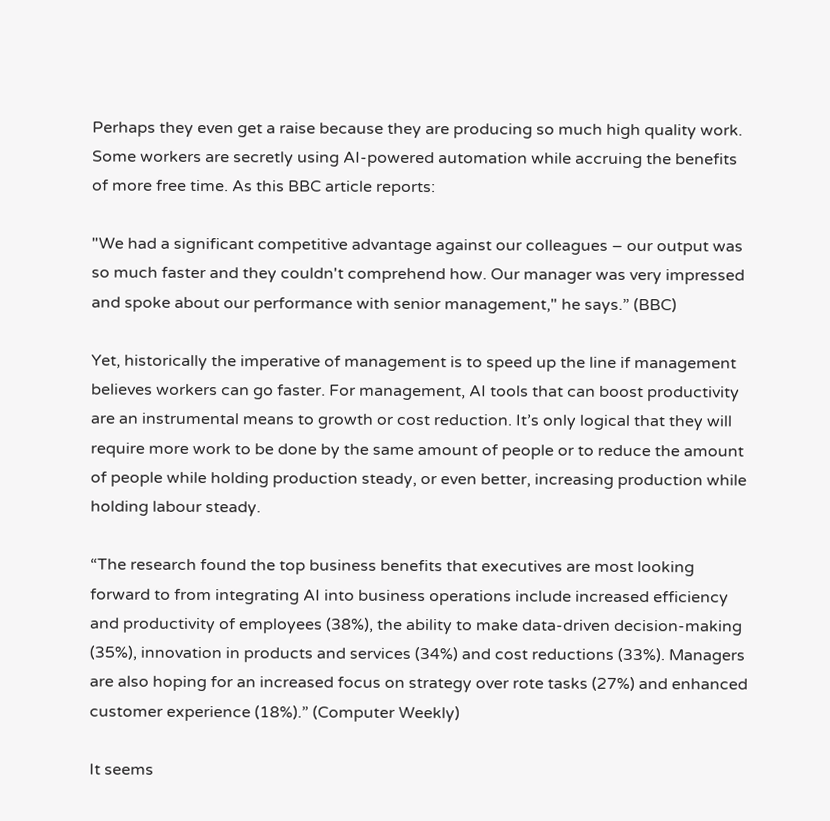Perhaps they even get a raise because they are producing so much high quality work. Some workers are secretly using AI-powered automation while accruing the benefits of more free time. As this BBC article reports:

"We had a significant competitive advantage against our colleagues – our output was so much faster and they couldn't comprehend how. Our manager was very impressed and spoke about our performance with senior management," he says.” (BBC)

Yet, historically the imperative of management is to speed up the line if management believes workers can go faster. For management, AI tools that can boost productivity are an instrumental means to growth or cost reduction. It’s only logical that they will require more work to be done by the same amount of people or to reduce the amount of people while holding production steady, or even better, increasing production while holding labour steady.

“The research found the top business benefits that executives are most looking forward to from integrating AI into business operations include increased efficiency and productivity of employees (38%), the ability to make data-driven decision-making (35%), innovation in products and services (34%) and cost reductions (33%). Managers are also hoping for an increased focus on strategy over rote tasks (27%) and enhanced customer experience (18%).” (Computer Weekly)

It seems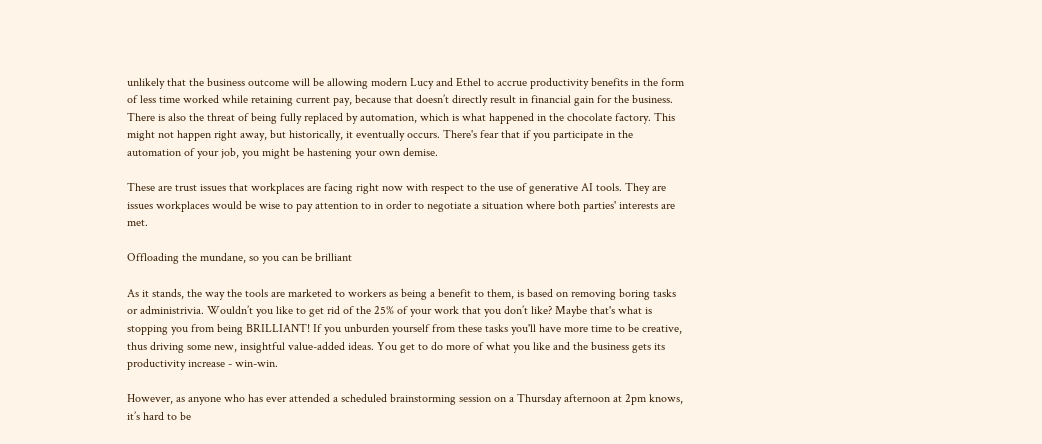unlikely that the business outcome will be allowing modern Lucy and Ethel to accrue productivity benefits in the form of less time worked while retaining current pay, because that doesn’t directly result in financial gain for the business. There is also the threat of being fully replaced by automation, which is what happened in the chocolate factory. This might not happen right away, but historically, it eventually occurs. There's fear that if you participate in the automation of your job, you might be hastening your own demise.

These are trust issues that workplaces are facing right now with respect to the use of generative AI tools. They are issues workplaces would be wise to pay attention to in order to negotiate a situation where both parties' interests are met.

Offloading the mundane, so you can be brilliant

As it stands, the way the tools are marketed to workers as being a benefit to them, is based on removing boring tasks or administrivia. Wouldn’t you like to get rid of the 25% of your work that you don’t like? Maybe that's what is stopping you from being BRILLIANT! If you unburden yourself from these tasks you'll have more time to be creative, thus driving some new, insightful value-added ideas. You get to do more of what you like and the business gets its productivity increase - win-win.

However, as anyone who has ever attended a scheduled brainstorming session on a Thursday afternoon at 2pm knows, it’s hard to be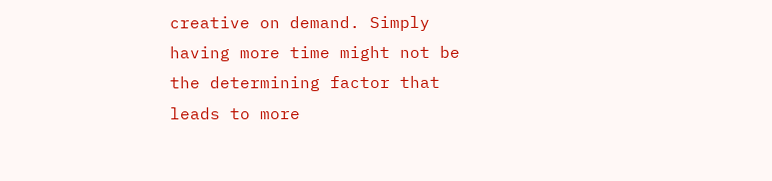creative on demand. Simply having more time might not be the determining factor that leads to more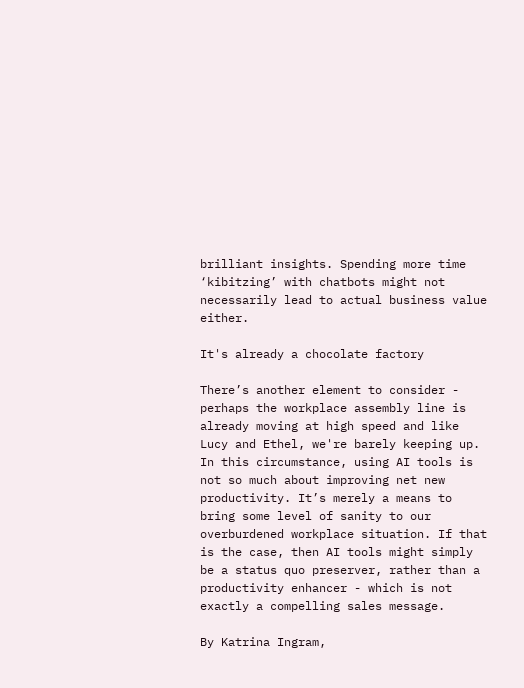brilliant insights. Spending more time ‘kibitzing’ with chatbots might not necessarily lead to actual business value either.

It's already a chocolate factory

There’s another element to consider - perhaps the workplace assembly line is already moving at high speed and like Lucy and Ethel, we're barely keeping up. In this circumstance, using AI tools is not so much about improving net new productivity. It’s merely a means to bring some level of sanity to our overburdened workplace situation. If that is the case, then AI tools might simply be a status quo preserver, rather than a productivity enhancer - which is not exactly a compelling sales message.

By Katrina Ingram,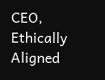CEO, Ethically Aligned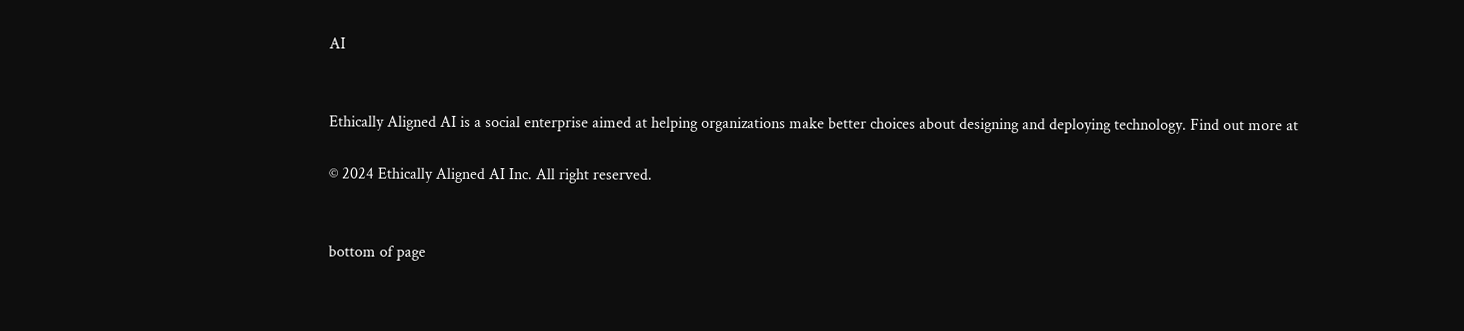AI


Ethically Aligned AI is a social enterprise aimed at helping organizations make better choices about designing and deploying technology. Find out more at

© 2024 Ethically Aligned AI Inc. All right reserved.


bottom of page